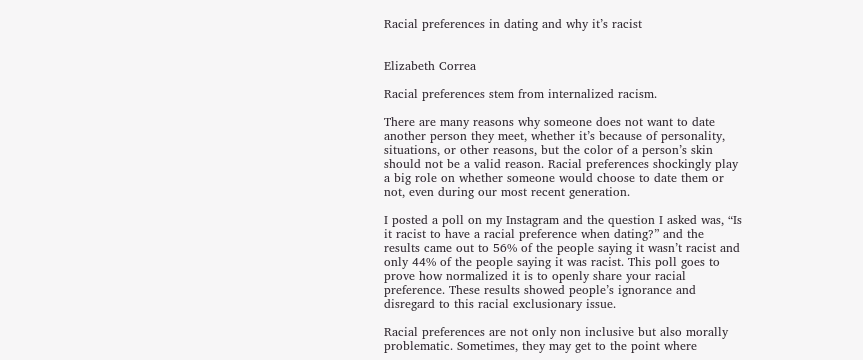Racial preferences in dating and why it’s racist


Elizabeth Correa

Racial preferences stem from internalized racism.

There are many reasons why someone does not want to date another person they meet, whether it’s because of personality, situations, or other reasons, but the color of a person’s skin should not be a valid reason. Racial preferences shockingly play a big role on whether someone would choose to date them or not, even during our most recent generation.

I posted a poll on my Instagram and the question I asked was, “Is it racist to have a racial preference when dating?” and the results came out to 56% of the people saying it wasn’t racist and only 44% of the people saying it was racist. This poll goes to prove how normalized it is to openly share your racial preference. These results showed people’s ignorance and disregard to this racial exclusionary issue.

Racial preferences are not only non inclusive but also morally problematic. Sometimes, they may get to the point where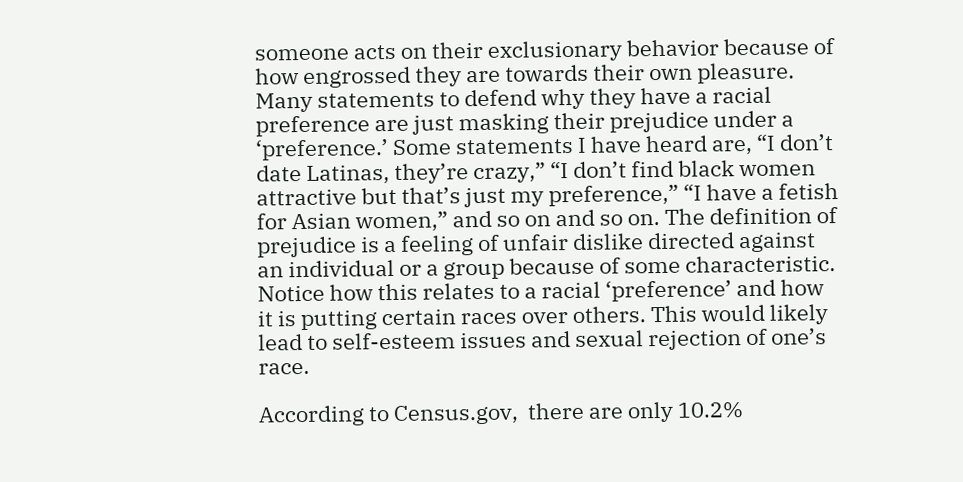someone acts on their exclusionary behavior because of how engrossed they are towards their own pleasure. Many statements to defend why they have a racial preference are just masking their prejudice under a ‘preference.’ Some statements I have heard are, “I don’t date Latinas, they’re crazy,” “I don’t find black women attractive but that’s just my preference,” “I have a fetish for Asian women,” and so on and so on. The definition of prejudice is a feeling of unfair dislike directed against an individual or a group because of some characteristic. Notice how this relates to a racial ‘preference’ and how it is putting certain races over others. This would likely lead to self-esteem issues and sexual rejection of one’s race.

According to Census.gov,  there are only 10.2%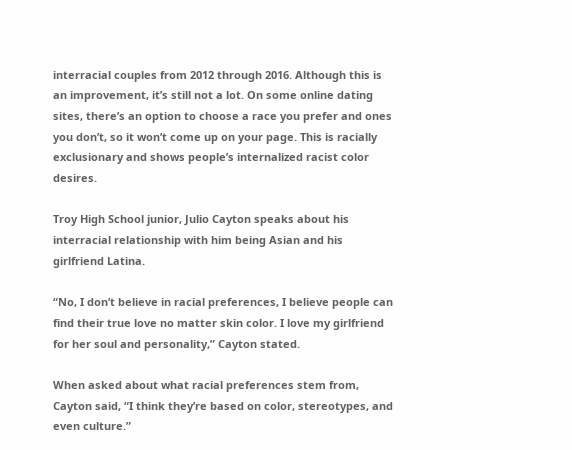interracial couples from 2012 through 2016. Although this is an improvement, it’s still not a lot. On some online dating sites, there’s an option to choose a race you prefer and ones you don’t, so it won’t come up on your page. This is racially exclusionary and shows people’s internalized racist color desires.

Troy High School junior, Julio Cayton speaks about his interracial relationship with him being Asian and his girlfriend Latina.

“No, I don’t believe in racial preferences, I believe people can find their true love no matter skin color. I love my girlfriend for her soul and personality,” Cayton stated.

When asked about what racial preferences stem from, Cayton said, “I think they’re based on color, stereotypes, and even culture.”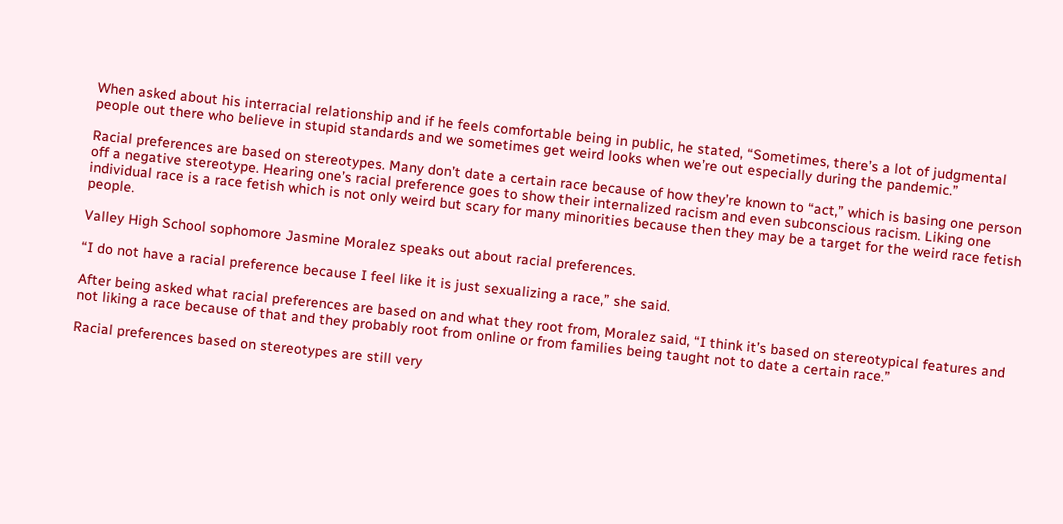When asked about his interracial relationship and if he feels comfortable being in public, he stated, “Sometimes, there’s a lot of judgmental people out there who believe in stupid standards and we sometimes get weird looks when we’re out especially during the pandemic.”

Racial preferences are based on stereotypes. Many don’t date a certain race because of how they’re known to “act,” which is basing one person off a negative stereotype. Hearing one’s racial preference goes to show their internalized racism and even subconscious racism. Liking one individual race is a race fetish which is not only weird but scary for many minorities because then they may be a target for the weird race fetish people.

Valley High School sophomore Jasmine Moralez speaks out about racial preferences.

“I do not have a racial preference because I feel like it is just sexualizing a race,” she said.

After being asked what racial preferences are based on and what they root from, Moralez said, “I think it’s based on stereotypical features and not liking a race because of that and they probably root from online or from families being taught not to date a certain race.”

Racial preferences based on stereotypes are still very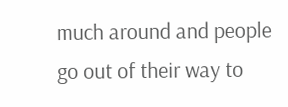much around and people go out of their way to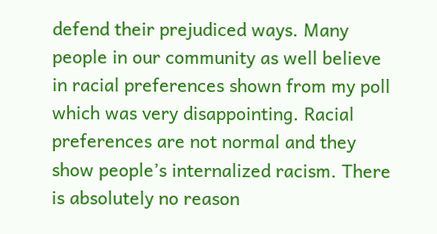defend their prejudiced ways. Many people in our community as well believe in racial preferences shown from my poll which was very disappointing. Racial preferences are not normal and they show people’s internalized racism. There is absolutely no reason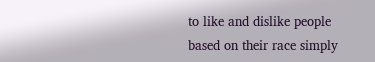to like and dislike people based on their race simply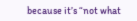because it’s “not what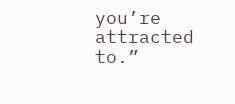you’re attracted to.”